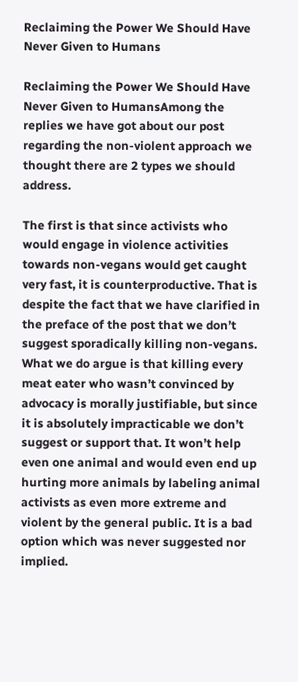Reclaiming the Power We Should Have Never Given to Humans

Reclaiming the Power We Should Have Never Given to HumansAmong the replies we have got about our post regarding the non-violent approach we thought there are 2 types we should address.

The first is that since activists who would engage in violence activities towards non-vegans would get caught very fast, it is counterproductive. That is despite the fact that we have clarified in the preface of the post that we don’t suggest sporadically killing non-vegans.
What we do argue is that killing every meat eater who wasn’t convinced by advocacy is morally justifiable, but since it is absolutely impracticable we don’t suggest or support that. It won’t help even one animal and would even end up hurting more animals by labeling animal activists as even more extreme and violent by the general public. It is a bad option which was never suggested nor implied.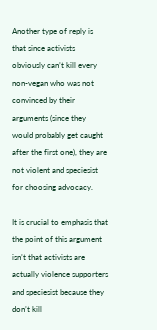Another type of reply is that since activists obviously can’t kill every non-vegan who was not convinced by their arguments (since they would probably get caught after the first one), they are not violent and speciesist for choosing advocacy.

It is crucial to emphasis that the point of this argument isn’t that activists are actually violence supporters and speciesist because they don’t kill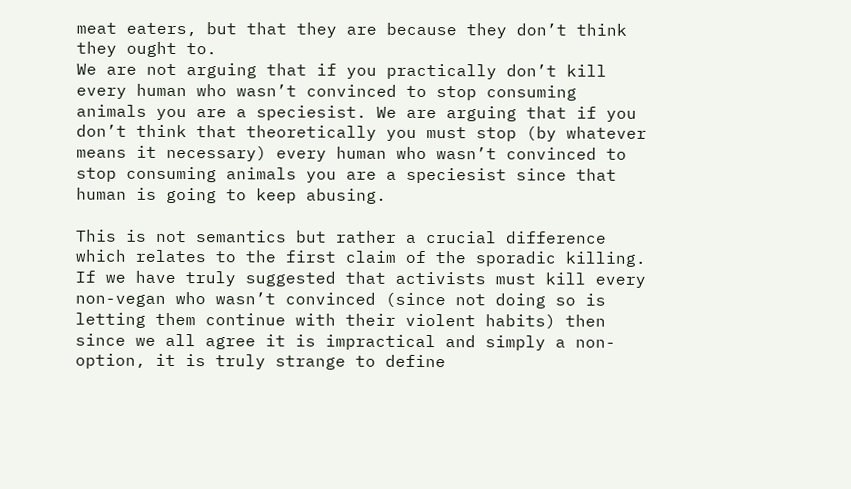meat eaters, but that they are because they don’t think they ought to.
We are not arguing that if you practically don’t kill every human who wasn’t convinced to stop consuming animals you are a speciesist. We are arguing that if you don’t think that theoretically you must stop (by whatever means it necessary) every human who wasn’t convinced to stop consuming animals you are a speciesist since that human is going to keep abusing.

This is not semantics but rather a crucial difference which relates to the first claim of the sporadic killing. If we have truly suggested that activists must kill every non-vegan who wasn’t convinced (since not doing so is letting them continue with their violent habits) then since we all agree it is impractical and simply a non-option, it is truly strange to define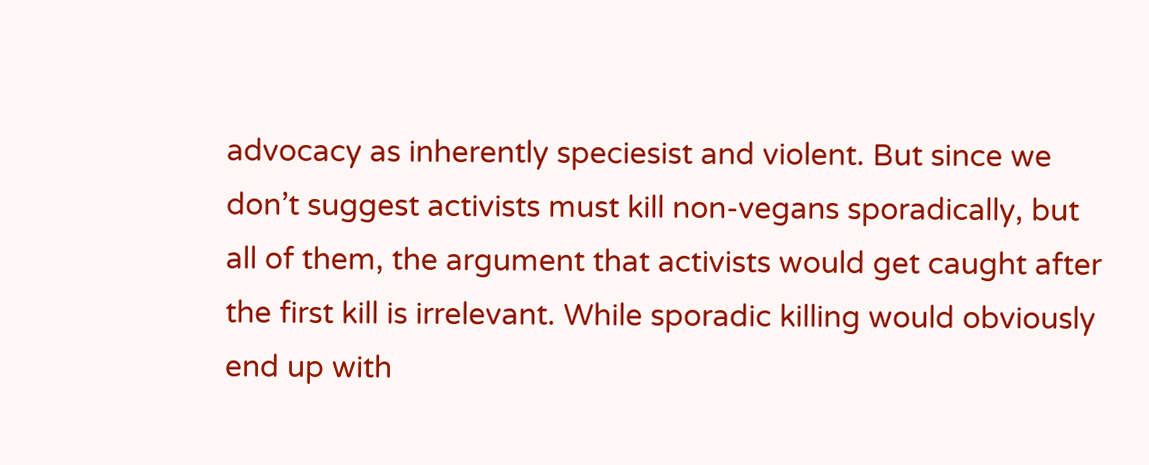advocacy as inherently speciesist and violent. But since we don’t suggest activists must kill non-vegans sporadically, but all of them, the argument that activists would get caught after the first kill is irrelevant. While sporadic killing would obviously end up with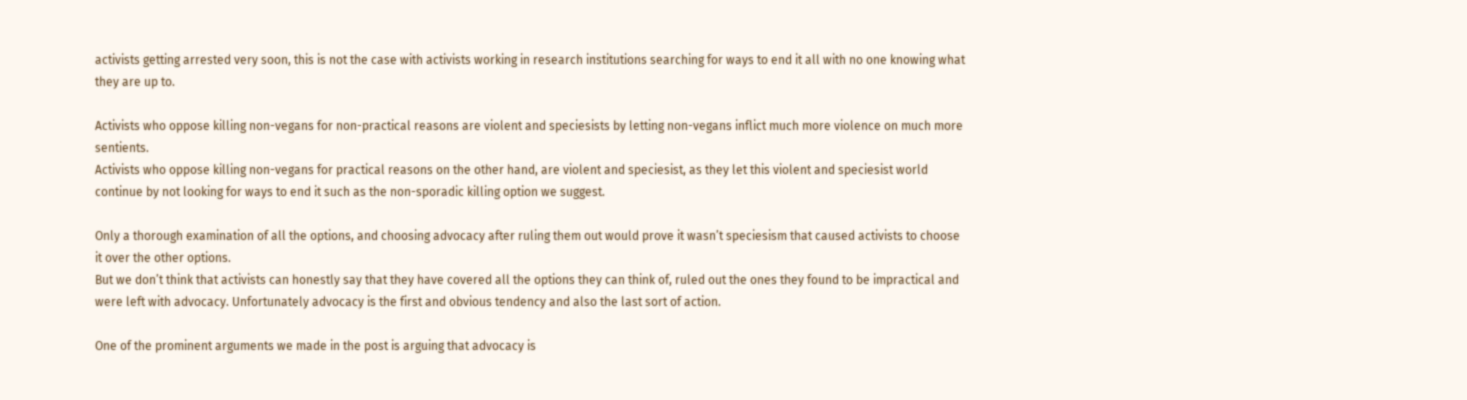activists getting arrested very soon, this is not the case with activists working in research institutions searching for ways to end it all with no one knowing what they are up to.

Activists who oppose killing non-vegans for non-practical reasons are violent and speciesists by letting non-vegans inflict much more violence on much more sentients.
Activists who oppose killing non-vegans for practical reasons on the other hand, are violent and speciesist, as they let this violent and speciesist world continue by not looking for ways to end it such as the non-sporadic killing option we suggest.

Only a thorough examination of all the options, and choosing advocacy after ruling them out would prove it wasn’t speciesism that caused activists to choose it over the other options.
But we don’t think that activists can honestly say that they have covered all the options they can think of, ruled out the ones they found to be impractical and were left with advocacy. Unfortunately advocacy is the first and obvious tendency and also the last sort of action.

One of the prominent arguments we made in the post is arguing that advocacy is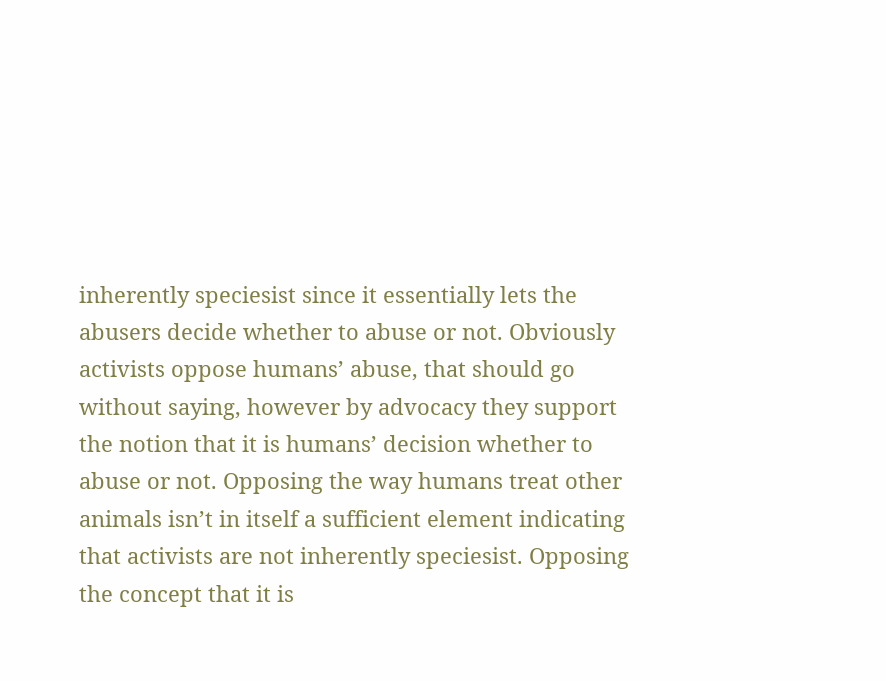inherently speciesist since it essentially lets the abusers decide whether to abuse or not. Obviously activists oppose humans’ abuse, that should go without saying, however by advocacy they support the notion that it is humans’ decision whether to abuse or not. Opposing the way humans treat other animals isn’t in itself a sufficient element indicating that activists are not inherently speciesist. Opposing the concept that it is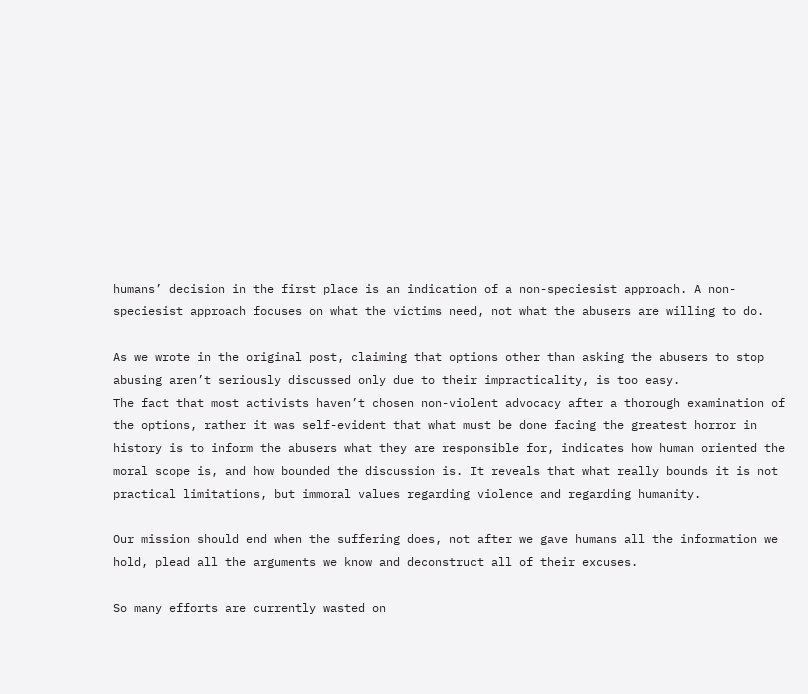humans’ decision in the first place is an indication of a non-speciesist approach. A non-speciesist approach focuses on what the victims need, not what the abusers are willing to do.

As we wrote in the original post, claiming that options other than asking the abusers to stop abusing aren’t seriously discussed only due to their impracticality, is too easy.
The fact that most activists haven’t chosen non-violent advocacy after a thorough examination of the options, rather it was self-evident that what must be done facing the greatest horror in history is to inform the abusers what they are responsible for, indicates how human oriented the moral scope is, and how bounded the discussion is. It reveals that what really bounds it is not practical limitations, but immoral values regarding violence and regarding humanity.

Our mission should end when the suffering does, not after we gave humans all the information we hold, plead all the arguments we know and deconstruct all of their excuses.

So many efforts are currently wasted on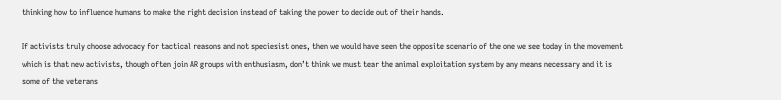thinking how to influence humans to make the right decision instead of taking the power to decide out of their hands.

If activists truly choose advocacy for tactical reasons and not speciesist ones, then we would have seen the opposite scenario of the one we see today in the movement which is that new activists, though often join AR groups with enthusiasm, don’t think we must tear the animal exploitation system by any means necessary and it is some of the veterans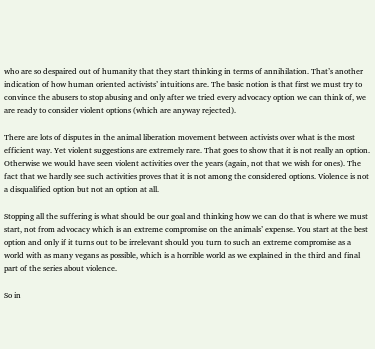who are so despaired out of humanity that they start thinking in terms of annihilation. That’s another indication of how human oriented activists’ intuitions are. The basic notion is that first we must try to convince the abusers to stop abusing and only after we tried every advocacy option we can think of, we are ready to consider violent options (which are anyway rejected).

There are lots of disputes in the animal liberation movement between activists over what is the most efficient way. Yet violent suggestions are extremely rare. That goes to show that it is not really an option. Otherwise we would have seen violent activities over the years (again, not that we wish for ones). The fact that we hardly see such activities proves that it is not among the considered options. Violence is not a disqualified option but not an option at all.

Stopping all the suffering is what should be our goal and thinking how we can do that is where we must start, not from advocacy which is an extreme compromise on the animals’ expense. You start at the best option and only if it turns out to be irrelevant should you turn to such an extreme compromise as a world with as many vegans as possible, which is a horrible world as we explained in the third and final part of the series about violence.

So in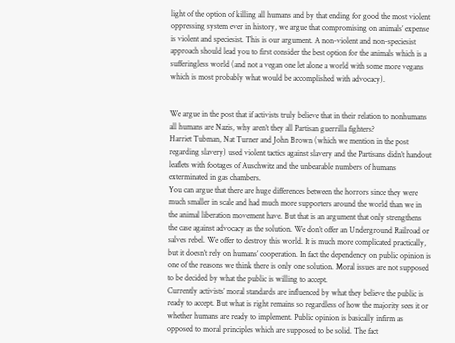light of the option of killing all humans and by that ending for good the most violent oppressing system ever in history, we argue that compromising on animals’ expense is violent and speciesist. This is our argument. A non-violent and non-speciesist approach should lead you to first consider the best option for the animals which is a sufferingless world (and not a vegan one let alone a world with some more vegans which is most probably what would be accomplished with advocacy).


We argue in the post that if activists truly believe that in their relation to nonhumans all humans are Nazis, why aren’t they all Partisan guerrilla fighters?
Harriet Tubman, Nat Turner and John Brown (which we mention in the post regarding slavery) used violent tactics against slavery and the Partisans didn’t handout leaflets with footages of Auschwitz and the unbearable numbers of humans exterminated in gas chambers.
You can argue that there are huge differences between the horrors since they were much smaller in scale and had much more supporters around the world than we in the animal liberation movement have. But that is an argument that only strengthens the case against advocacy as the solution. We don’t offer an Underground Railroad or salves rebel. We offer to destroy this world. It is much more complicated practically, but it doesn’t rely on humans’ cooperation. In fact the dependency on public opinion is one of the reasons we think there is only one solution. Moral issues are not supposed to be decided by what the public is willing to accept.
Currently activists’ moral standards are influenced by what they believe the public is ready to accept. But what is right remains so regardless of how the majority sees it or whether humans are ready to implement. Public opinion is basically infirm as opposed to moral principles which are supposed to be solid. The fact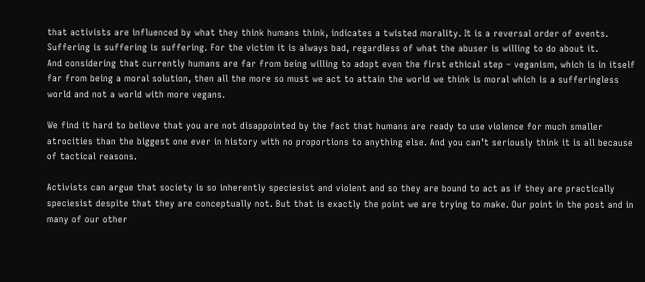that activists are influenced by what they think humans think, indicates a twisted morality. It is a reversal order of events.
Suffering is suffering is suffering. For the victim it is always bad, regardless of what the abuser is willing to do about it.
And considering that currently humans are far from being willing to adopt even the first ethical step – veganism, which is in itself far from being a moral solution, then all the more so must we act to attain the world we think is moral which is a sufferingless world and not a world with more vegans.

We find it hard to believe that you are not disappointed by the fact that humans are ready to use violence for much smaller atrocities than the biggest one ever in history with no proportions to anything else. And you can’t seriously think it is all because of tactical reasons.

Activists can argue that society is so inherently speciesist and violent and so they are bound to act as if they are practically speciesist despite that they are conceptually not. But that is exactly the point we are trying to make. Our point in the post and in many of our other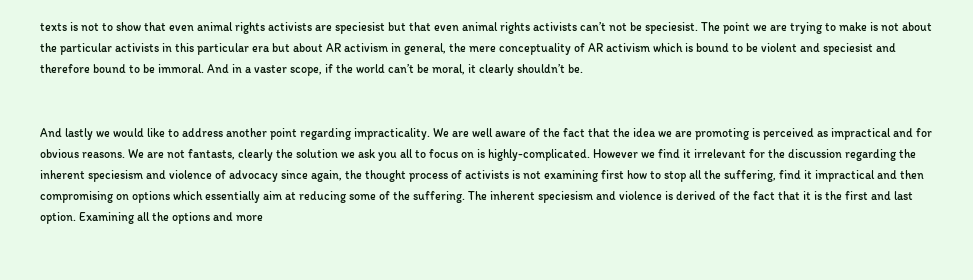texts is not to show that even animal rights activists are speciesist but that even animal rights activists can’t not be speciesist. The point we are trying to make is not about the particular activists in this particular era but about AR activism in general, the mere conceptuality of AR activism which is bound to be violent and speciesist and therefore bound to be immoral. And in a vaster scope, if the world can’t be moral, it clearly shouldn’t be.


And lastly we would like to address another point regarding impracticality. We are well aware of the fact that the idea we are promoting is perceived as impractical and for obvious reasons. We are not fantasts, clearly the solution we ask you all to focus on is highly-complicated. However we find it irrelevant for the discussion regarding the inherent speciesism and violence of advocacy since again, the thought process of activists is not examining first how to stop all the suffering, find it impractical and then compromising on options which essentially aim at reducing some of the suffering. The inherent speciesism and violence is derived of the fact that it is the first and last option. Examining all the options and more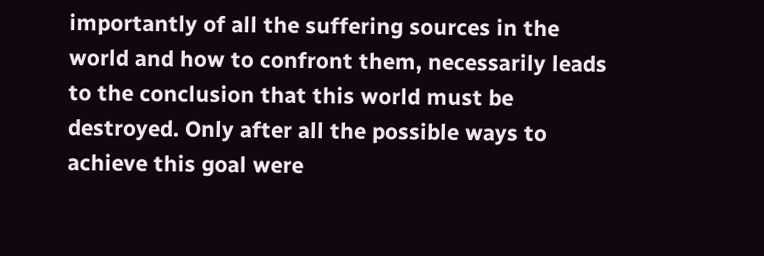importantly of all the suffering sources in the world and how to confront them, necessarily leads to the conclusion that this world must be destroyed. Only after all the possible ways to achieve this goal were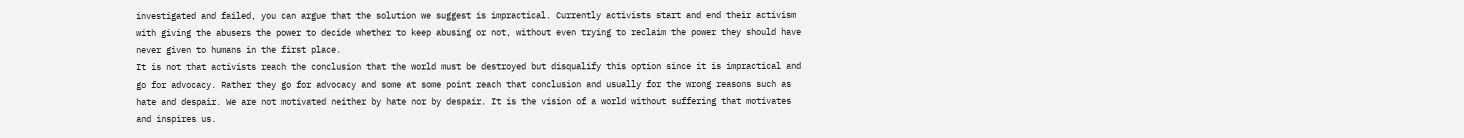investigated and failed, you can argue that the solution we suggest is impractical. Currently activists start and end their activism with giving the abusers the power to decide whether to keep abusing or not, without even trying to reclaim the power they should have never given to humans in the first place.
It is not that activists reach the conclusion that the world must be destroyed but disqualify this option since it is impractical and go for advocacy. Rather they go for advocacy and some at some point reach that conclusion and usually for the wrong reasons such as hate and despair. We are not motivated neither by hate nor by despair. It is the vision of a world without suffering that motivates and inspires us.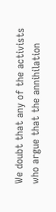We doubt that any of the activists who argue that the annihilation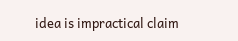idea is impractical claim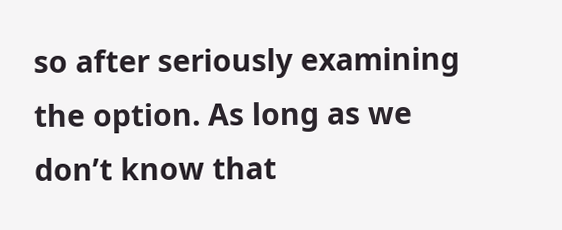so after seriously examining the option. As long as we don’t know that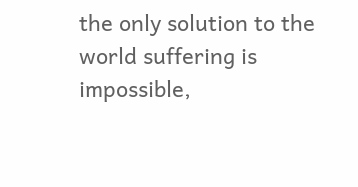the only solution to the world suffering is impossible,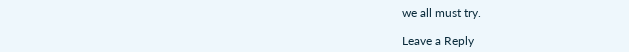we all must try.

Leave a Reply